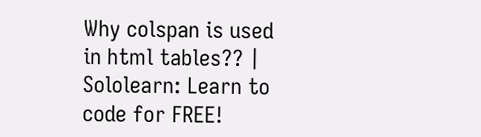Why colspan is used in html tables?? | Sololearn: Learn to code for FREE!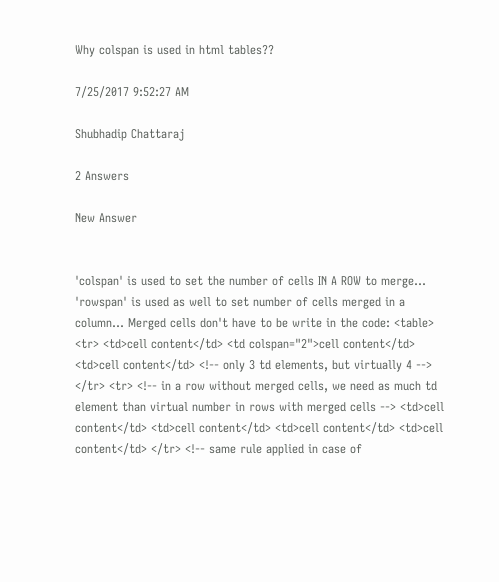Why colspan is used in html tables??

7/25/2017 9:52:27 AM

Shubhadip Chattaraj

2 Answers

New Answer


'colspan' is used to set the number of cells IN A ROW to merge... 'rowspan' is used as well to set number of cells merged in a column... Merged cells don't have to be write in the code: <table> <tr> <td>cell content</td> <td colspan="2">cell content</td> <td>cell content</td> <!-- only 3 td elements, but virtually 4 --> </tr> <tr> <!-- in a row without merged cells, we need as much td element than virtual number in rows with merged cells --> <td>cell content</td> <td>cell content</td> <td>cell content</td> <td>cell content</td> </tr> <!-- same rule applied in case of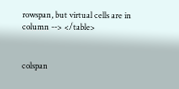rowspan, but virtual cells are in column --> </table>


colspan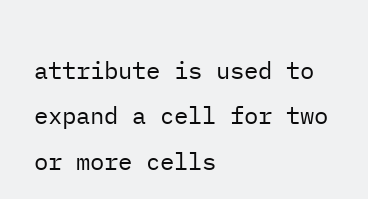attribute is used to expand a cell for two or more cells